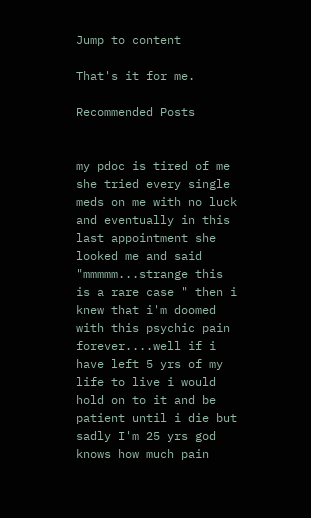Jump to content

That's it for me.

Recommended Posts


my pdoc is tired of me she tried every single meds on me with no luck and eventually in this last appointment she looked me and said "mmmmm...strange this is a rare case " then i knew that i'm doomed with this psychic pain forever....well if i have left 5 yrs of my life to live i would hold on to it and be patient until i die but sadly I'm 25 yrs god knows how much pain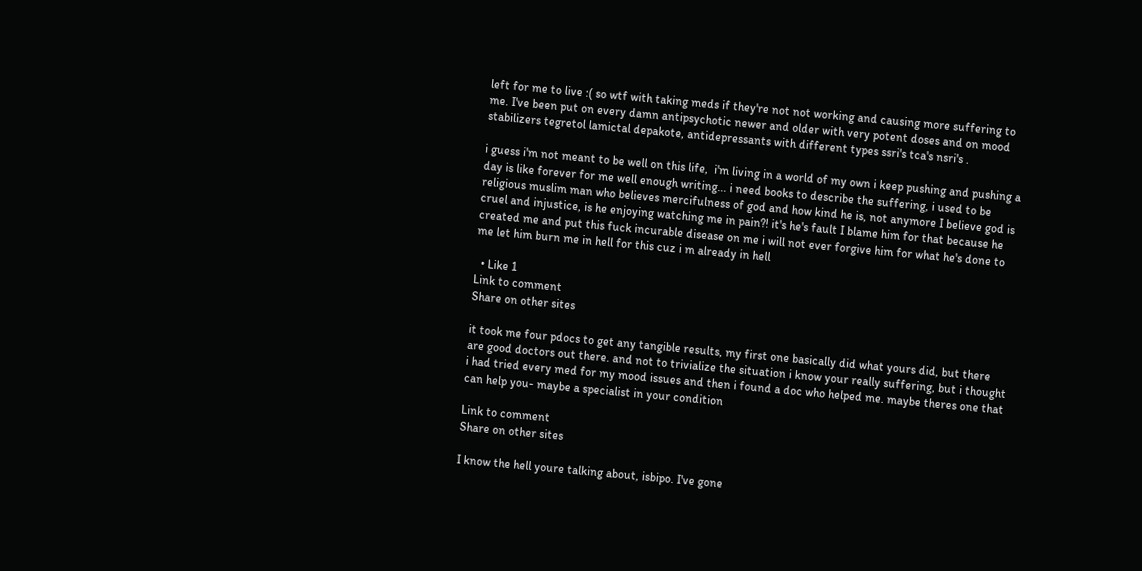left for me to live :( so wtf with taking meds if they're not not working and causing more suffering to me. I've been put on every damn antipsychotic newer and older with very potent doses and on mood stabilizers tegretol lamictal depakote, antidepressants with different types ssri's tca's nsri's .

i guess i'm not meant to be well on this life,  i'm living in a world of my own i keep pushing and pushing a day is like forever for me well enough writing... i need books to describe the suffering, i used to be religious muslim man who believes mercifulness of god and how kind he is, not anymore I believe god is cruel and injustice, is he enjoying watching me in pain?! it's he's fault I blame him for that because he created me and put this fuck incurable disease on me i will not ever forgive him for what he's done to me let him burn me in hell for this cuz i m already in hell

  • Like 1
Link to comment
Share on other sites

it took me four pdocs to get any tangible results, my first one basically did what yours did, but there are good doctors out there. and not to trivialize the situation i know your really suffering, but i thought i had tried every med for my mood issues and then i found a doc who helped me. maybe theres one that can help you- maybe a specialist in your condition

Link to comment
Share on other sites

I know the hell youre talking about, isbipo. I've gone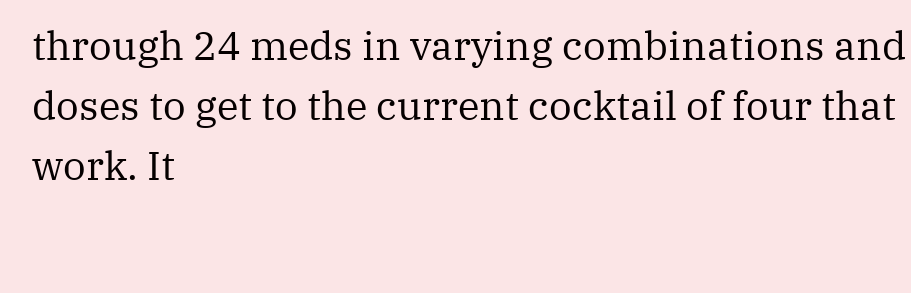through 24 meds in varying combinations and doses to get to the current cocktail of four that work. It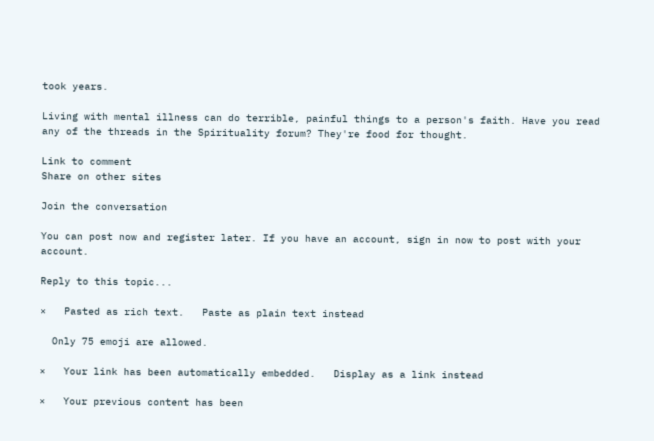took years.

Living with mental illness can do terrible, painful things to a person's faith. Have you read any of the threads in the Spirituality forum? They're food for thought.

Link to comment
Share on other sites

Join the conversation

You can post now and register later. If you have an account, sign in now to post with your account.

Reply to this topic...

×   Pasted as rich text.   Paste as plain text instead

  Only 75 emoji are allowed.

×   Your link has been automatically embedded.   Display as a link instead

×   Your previous content has been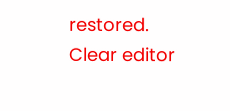restored.   Clear editor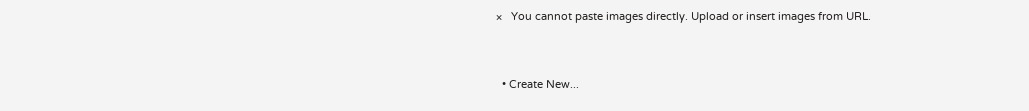×   You cannot paste images directly. Upload or insert images from URL.


  • Create New...